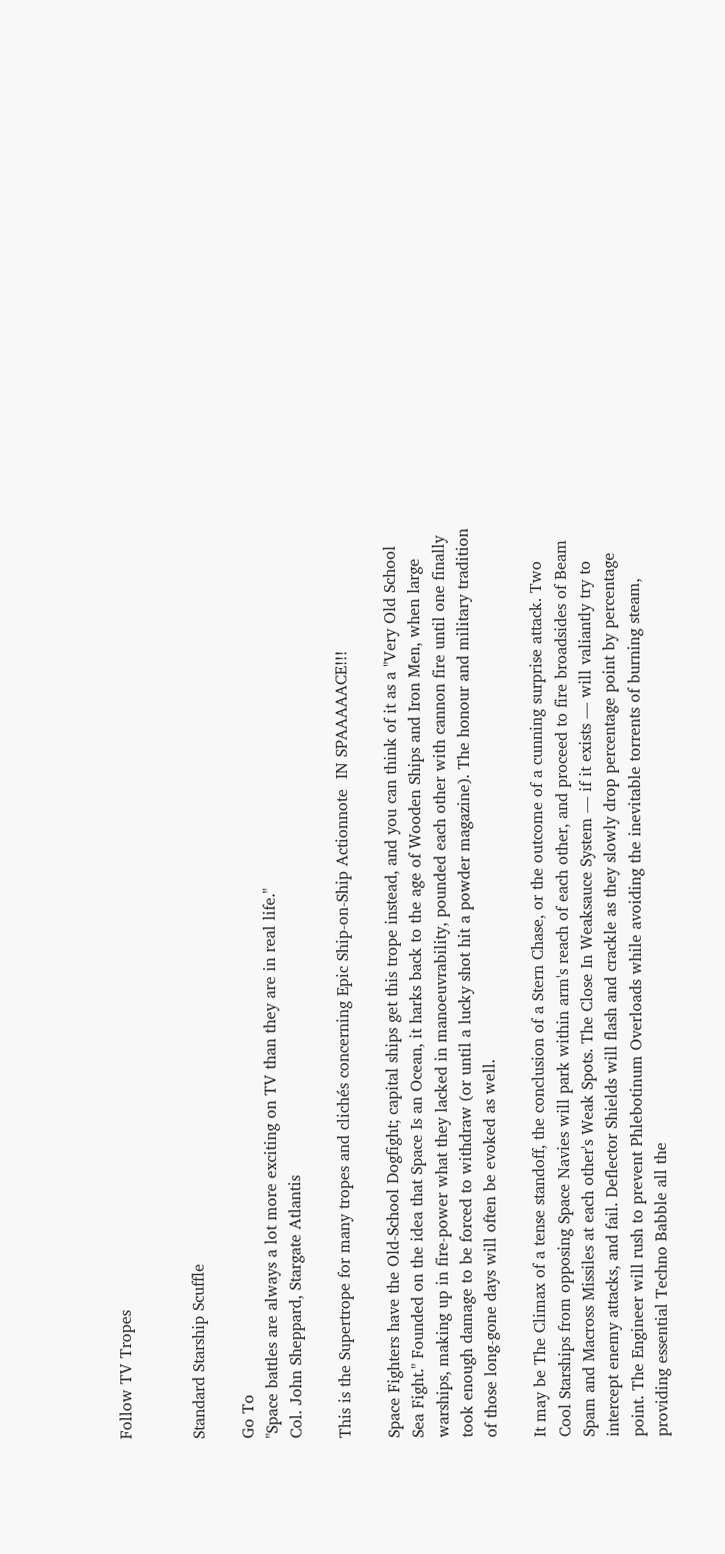Follow TV Tropes


Standard Starship Scuffle

Go To
"Space battles are always a lot more exciting on TV than they are in real life."
Col. John Sheppard, Stargate Atlantis

This is the Supertrope for many tropes and clichés concerning Epic Ship-on-Ship Actionnote  IN SPAAAAACE!!!

Space Fighters have the Old-School Dogfight; capital ships get this trope instead, and you can think of it as a "Very Old School Sea Fight." Founded on the idea that Space Is an Ocean, it harks back to the age of Wooden Ships and Iron Men, when large warships, making up in fire-power what they lacked in manoeuvrability, pounded each other with cannon fire until one finally took enough damage to be forced to withdraw (or until a lucky shot hit a powder magazine). The honour and military tradition of those long-gone days will often be evoked as well.

It may be The Climax of a tense standoff, the conclusion of a Stern Chase, or the outcome of a cunning surprise attack. Two Cool Starships from opposing Space Navies will park within arm's reach of each other, and proceed to fire broadsides of Beam Spam and Macross Missiles at each other's Weak Spots. The Close In Weaksauce System — if it exists — will valiantly try to intercept enemy attacks, and fail. Deflector Shields will flash and crackle as they slowly drop percentage point by percentage point. The Engineer will rush to prevent Phlebotinum Overloads while avoiding the inevitable torrents of burning steam, providing essential Techno Babble all the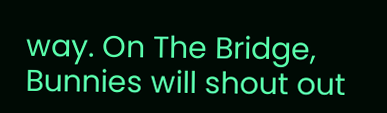way. On The Bridge, Bunnies will shout out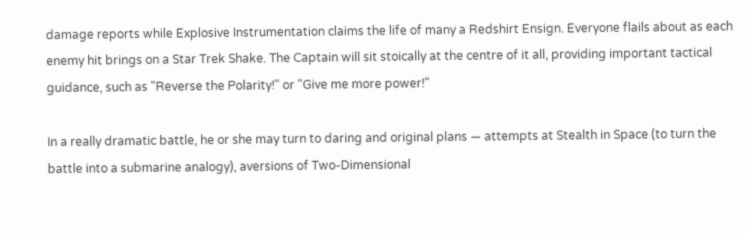damage reports while Explosive Instrumentation claims the life of many a Redshirt Ensign. Everyone flails about as each enemy hit brings on a Star Trek Shake. The Captain will sit stoically at the centre of it all, providing important tactical guidance, such as "Reverse the Polarity!" or "Give me more power!"

In a really dramatic battle, he or she may turn to daring and original plans — attempts at Stealth in Space (to turn the battle into a submarine analogy), aversions of Two-Dimensional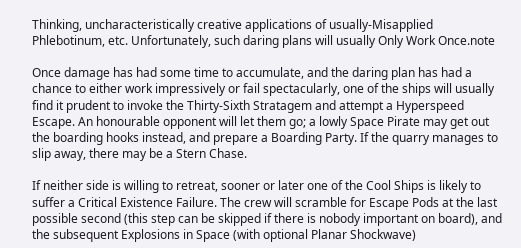Thinking, uncharacteristically creative applications of usually-Misapplied Phlebotinum, etc. Unfortunately, such daring plans will usually Only Work Once.note

Once damage has had some time to accumulate, and the daring plan has had a chance to either work impressively or fail spectacularly, one of the ships will usually find it prudent to invoke the Thirty-Sixth Stratagem and attempt a Hyperspeed Escape. An honourable opponent will let them go; a lowly Space Pirate may get out the boarding hooks instead, and prepare a Boarding Party. If the quarry manages to slip away, there may be a Stern Chase.

If neither side is willing to retreat, sooner or later one of the Cool Ships is likely to suffer a Critical Existence Failure. The crew will scramble for Escape Pods at the last possible second (this step can be skipped if there is nobody important on board), and the subsequent Explosions in Space (with optional Planar Shockwave)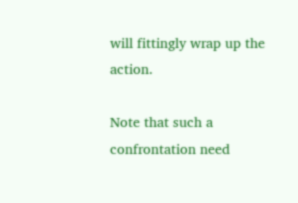will fittingly wrap up the action.

Note that such a confrontation need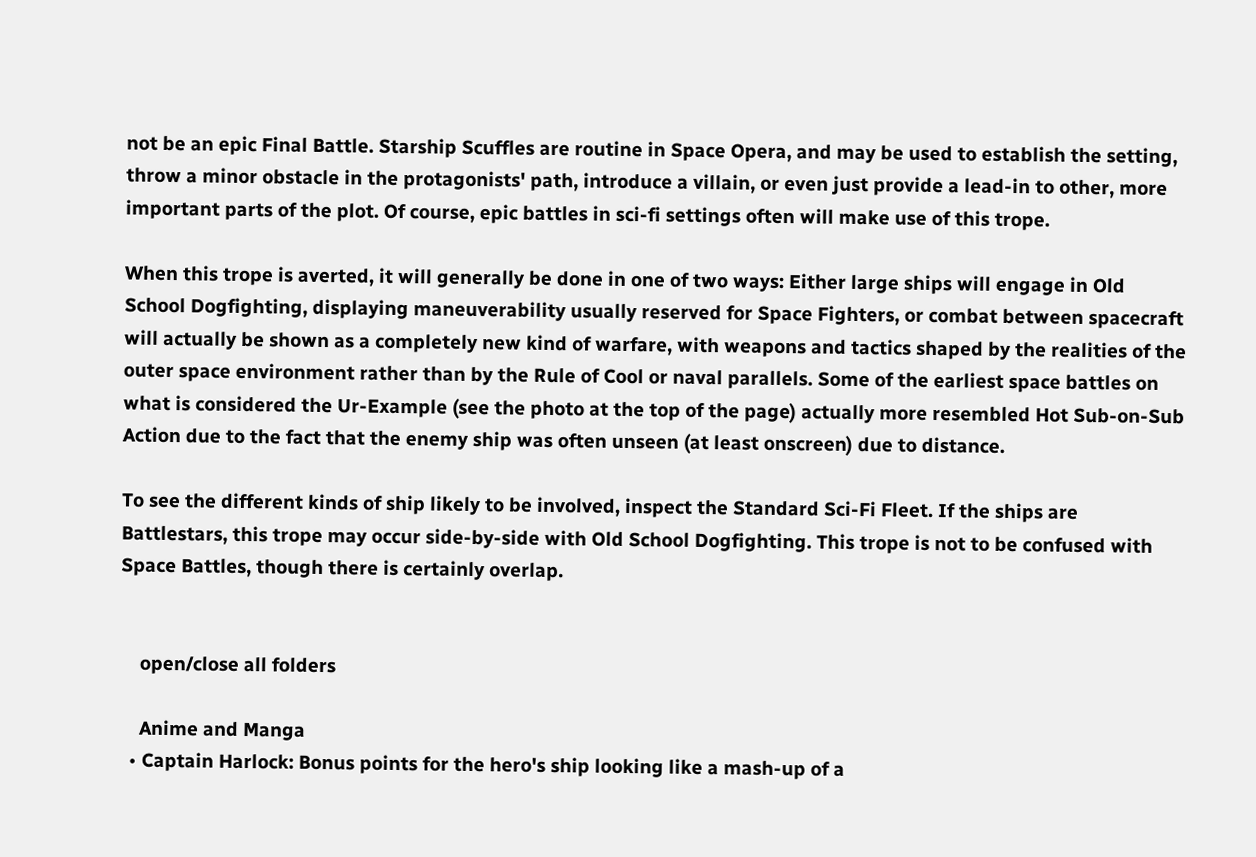not be an epic Final Battle. Starship Scuffles are routine in Space Opera, and may be used to establish the setting, throw a minor obstacle in the protagonists' path, introduce a villain, or even just provide a lead-in to other, more important parts of the plot. Of course, epic battles in sci-fi settings often will make use of this trope.

When this trope is averted, it will generally be done in one of two ways: Either large ships will engage in Old School Dogfighting, displaying maneuverability usually reserved for Space Fighters, or combat between spacecraft will actually be shown as a completely new kind of warfare, with weapons and tactics shaped by the realities of the outer space environment rather than by the Rule of Cool or naval parallels. Some of the earliest space battles on what is considered the Ur-Example (see the photo at the top of the page) actually more resembled Hot Sub-on-Sub Action due to the fact that the enemy ship was often unseen (at least onscreen) due to distance.

To see the different kinds of ship likely to be involved, inspect the Standard Sci-Fi Fleet. If the ships are Battlestars, this trope may occur side-by-side with Old School Dogfighting. This trope is not to be confused with Space Battles, though there is certainly overlap.


    open/close all folders

    Anime and Manga
  • Captain Harlock: Bonus points for the hero's ship looking like a mash-up of a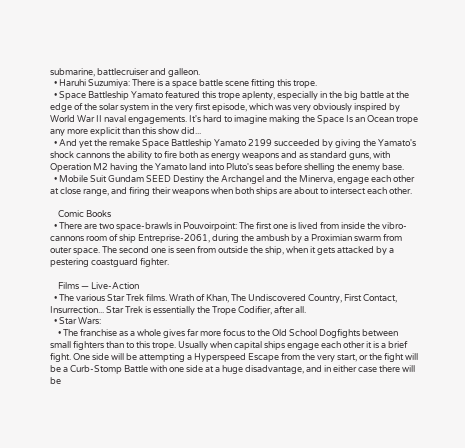submarine, battlecruiser and galleon.
  • Haruhi Suzumiya: There is a space battle scene fitting this trope.
  • Space Battleship Yamato featured this trope aplenty, especially in the big battle at the edge of the solar system in the very first episode, which was very obviously inspired by World War II naval engagements. It's hard to imagine making the Space Is an Ocean trope any more explicit than this show did...
  • And yet the remake Space Battleship Yamato 2199 succeeded by giving the Yamato's shock cannons the ability to fire both as energy weapons and as standard guns, with Operation M2 having the Yamato land into Pluto's seas before shelling the enemy base.
  • Mobile Suit Gundam SEED Destiny the Archangel and the Minerva, engage each other at close range, and firing their weapons when both ships are about to intersect each other.

    Comic Books
  • There are two space-brawls in Pouvoirpoint: The first one is lived from inside the vibro-cannons room of ship Entreprise-2061, during the ambush by a Proximian swarm from outer space. The second one is seen from outside the ship, when it gets attacked by a pestering coastguard fighter.

    Films — Live-Action
  • The various Star Trek films. Wrath of Khan, The Undiscovered Country, First Contact, Insurrection... Star Trek is essentially the Trope Codifier, after all.
  • Star Wars:
    • The franchise as a whole gives far more focus to the Old School Dogfights between small fighters than to this trope. Usually when capital ships engage each other it is a brief fight. One side will be attempting a Hyperspeed Escape from the very start, or the fight will be a Curb-Stomp Battle with one side at a huge disadvantage, and in either case there will be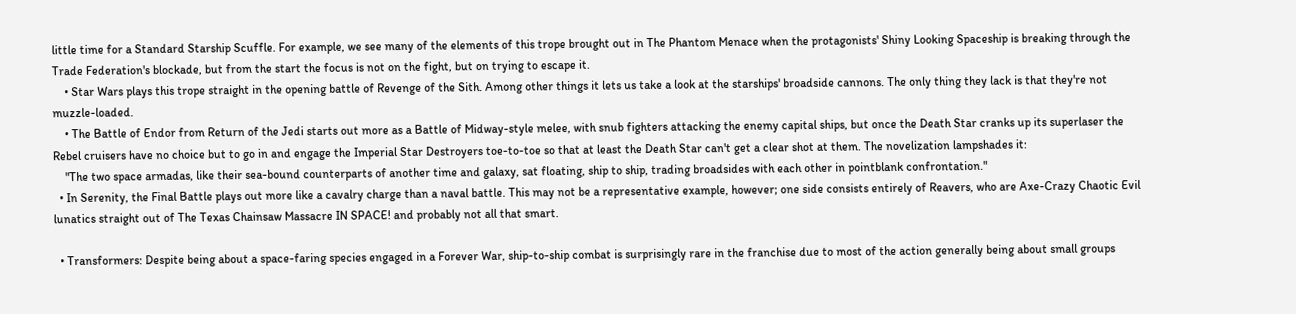little time for a Standard Starship Scuffle. For example, we see many of the elements of this trope brought out in The Phantom Menace when the protagonists' Shiny Looking Spaceship is breaking through the Trade Federation's blockade, but from the start the focus is not on the fight, but on trying to escape it.
    • Star Wars plays this trope straight in the opening battle of Revenge of the Sith. Among other things it lets us take a look at the starships' broadside cannons. The only thing they lack is that they're not muzzle-loaded.
    • The Battle of Endor from Return of the Jedi starts out more as a Battle of Midway-style melee, with snub fighters attacking the enemy capital ships, but once the Death Star cranks up its superlaser the Rebel cruisers have no choice but to go in and engage the Imperial Star Destroyers toe-to-toe so that at least the Death Star can't get a clear shot at them. The novelization lampshades it:
    "The two space armadas, like their sea-bound counterparts of another time and galaxy, sat floating, ship to ship, trading broadsides with each other in pointblank confrontation."
  • In Serenity, the Final Battle plays out more like a cavalry charge than a naval battle. This may not be a representative example, however; one side consists entirely of Reavers, who are Axe-Crazy Chaotic Evil lunatics straight out of The Texas Chainsaw Massacre IN SPACE! and probably not all that smart.

  • Transformers: Despite being about a space-faring species engaged in a Forever War, ship-to-ship combat is surprisingly rare in the franchise due to most of the action generally being about small groups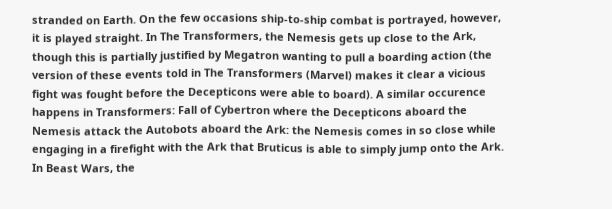stranded on Earth. On the few occasions ship-to-ship combat is portrayed, however, it is played straight. In The Transformers, the Nemesis gets up close to the Ark, though this is partially justified by Megatron wanting to pull a boarding action (the version of these events told in The Transformers (Marvel) makes it clear a vicious fight was fought before the Decepticons were able to board). A similar occurence happens in Transformers: Fall of Cybertron where the Decepticons aboard the Nemesis attack the Autobots aboard the Ark: the Nemesis comes in so close while engaging in a firefight with the Ark that Bruticus is able to simply jump onto the Ark. In Beast Wars, the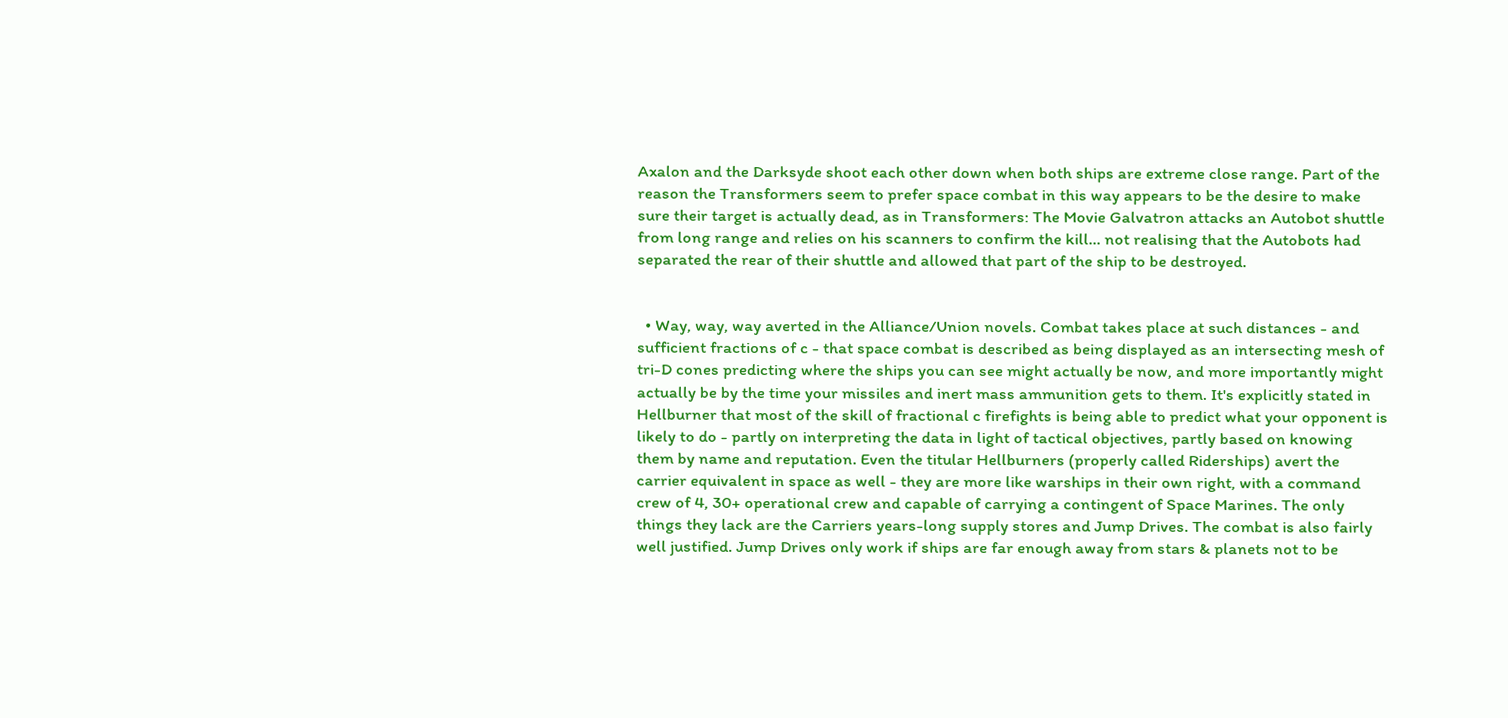Axalon and the Darksyde shoot each other down when both ships are extreme close range. Part of the reason the Transformers seem to prefer space combat in this way appears to be the desire to make sure their target is actually dead, as in Transformers: The Movie Galvatron attacks an Autobot shuttle from long range and relies on his scanners to confirm the kill... not realising that the Autobots had separated the rear of their shuttle and allowed that part of the ship to be destroyed.


  • Way, way, way averted in the Alliance/Union novels. Combat takes place at such distances - and sufficient fractions of c - that space combat is described as being displayed as an intersecting mesh of tri-D cones predicting where the ships you can see might actually be now, and more importantly might actually be by the time your missiles and inert mass ammunition gets to them. It's explicitly stated in Hellburner that most of the skill of fractional c firefights is being able to predict what your opponent is likely to do - partly on interpreting the data in light of tactical objectives, partly based on knowing them by name and reputation. Even the titular Hellburners (properly called Riderships) avert the carrier equivalent in space as well - they are more like warships in their own right, with a command crew of 4, 30+ operational crew and capable of carrying a contingent of Space Marines. The only things they lack are the Carriers years-long supply stores and Jump Drives. The combat is also fairly well justified. Jump Drives only work if ships are far enough away from stars & planets not to be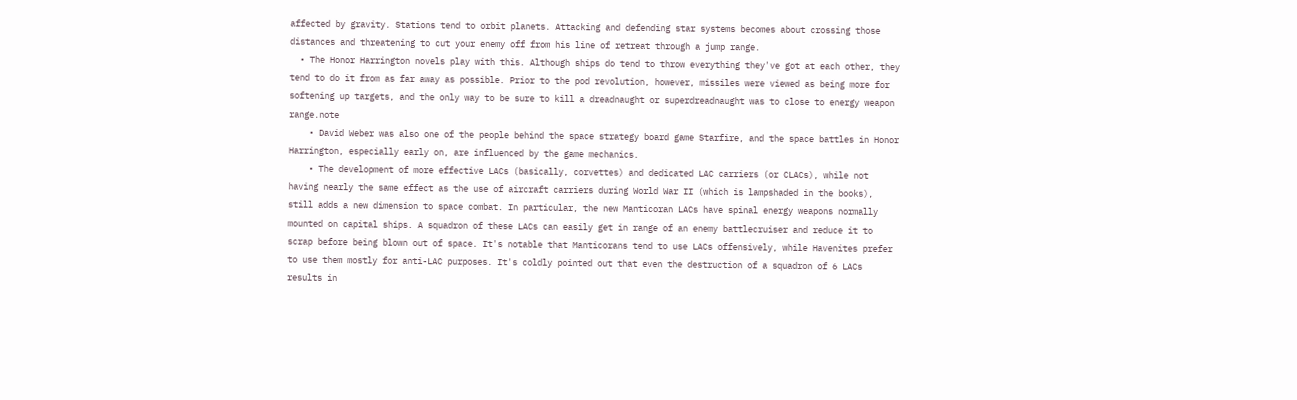affected by gravity. Stations tend to orbit planets. Attacking and defending star systems becomes about crossing those distances and threatening to cut your enemy off from his line of retreat through a jump range.
  • The Honor Harrington novels play with this. Although ships do tend to throw everything they've got at each other, they tend to do it from as far away as possible. Prior to the pod revolution, however, missiles were viewed as being more for softening up targets, and the only way to be sure to kill a dreadnaught or superdreadnaught was to close to energy weapon range.note
    • David Weber was also one of the people behind the space strategy board game Starfire, and the space battles in Honor Harrington, especially early on, are influenced by the game mechanics.
    • The development of more effective LACs (basically, corvettes) and dedicated LAC carriers (or CLACs), while not having nearly the same effect as the use of aircraft carriers during World War II (which is lampshaded in the books), still adds a new dimension to space combat. In particular, the new Manticoran LACs have spinal energy weapons normally mounted on capital ships. A squadron of these LACs can easily get in range of an enemy battlecruiser and reduce it to scrap before being blown out of space. It's notable that Manticorans tend to use LACs offensively, while Havenites prefer to use them mostly for anti-LAC purposes. It's coldly pointed out that even the destruction of a squadron of 6 LACs results in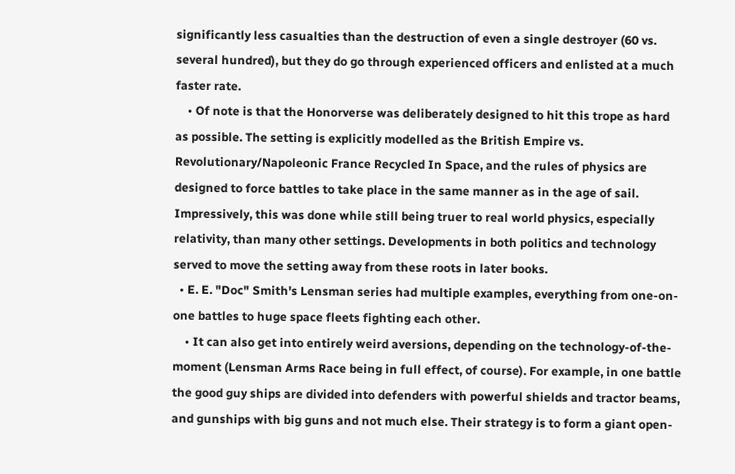significantly less casualties than the destruction of even a single destroyer (60 vs. several hundred), but they do go through experienced officers and enlisted at a much faster rate.
    • Of note is that the Honorverse was deliberately designed to hit this trope as hard as possible. The setting is explicitly modelled as the British Empire vs. Revolutionary/Napoleonic France Recycled In Space, and the rules of physics are designed to force battles to take place in the same manner as in the age of sail. Impressively, this was done while still being truer to real world physics, especially relativity, than many other settings. Developments in both politics and technology served to move the setting away from these roots in later books.
  • E. E. "Doc" Smith's Lensman series had multiple examples, everything from one-on-one battles to huge space fleets fighting each other.
    • It can also get into entirely weird aversions, depending on the technology-of-the-moment (Lensman Arms Race being in full effect, of course). For example, in one battle the good guy ships are divided into defenders with powerful shields and tractor beams, and gunships with big guns and not much else. Their strategy is to form a giant open-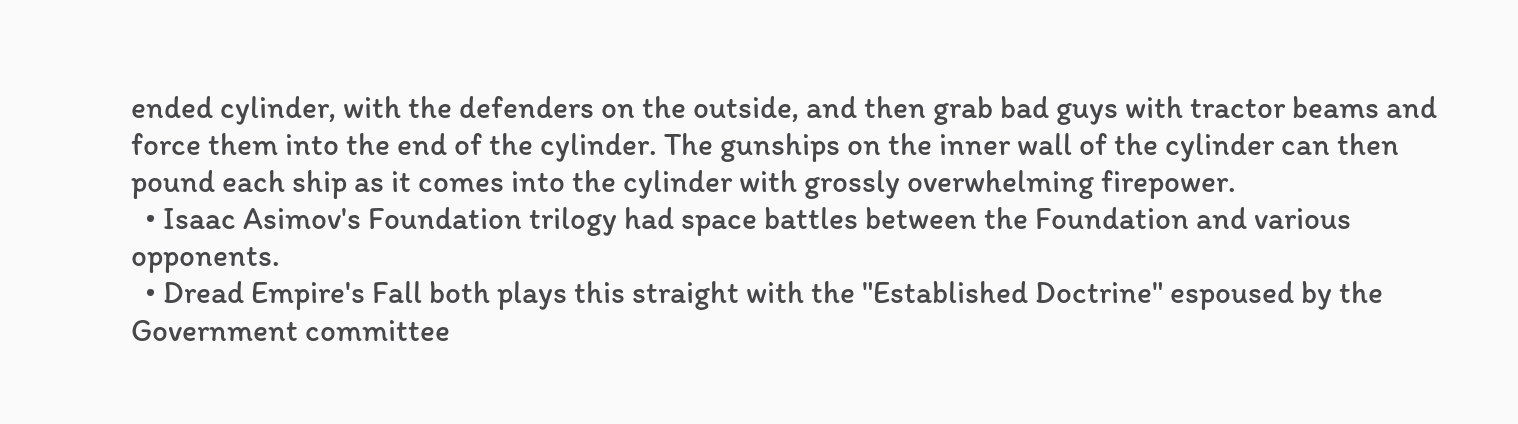ended cylinder, with the defenders on the outside, and then grab bad guys with tractor beams and force them into the end of the cylinder. The gunships on the inner wall of the cylinder can then pound each ship as it comes into the cylinder with grossly overwhelming firepower.
  • Isaac Asimov's Foundation trilogy had space battles between the Foundation and various opponents.
  • Dread Empire's Fall both plays this straight with the "Established Doctrine" espoused by the Government committee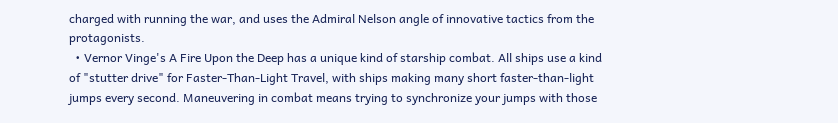charged with running the war, and uses the Admiral Nelson angle of innovative tactics from the protagonists.
  • Vernor Vinge's A Fire Upon the Deep has a unique kind of starship combat. All ships use a kind of "stutter drive" for Faster-Than-Light Travel, with ships making many short faster-than-light jumps every second. Maneuvering in combat means trying to synchronize your jumps with those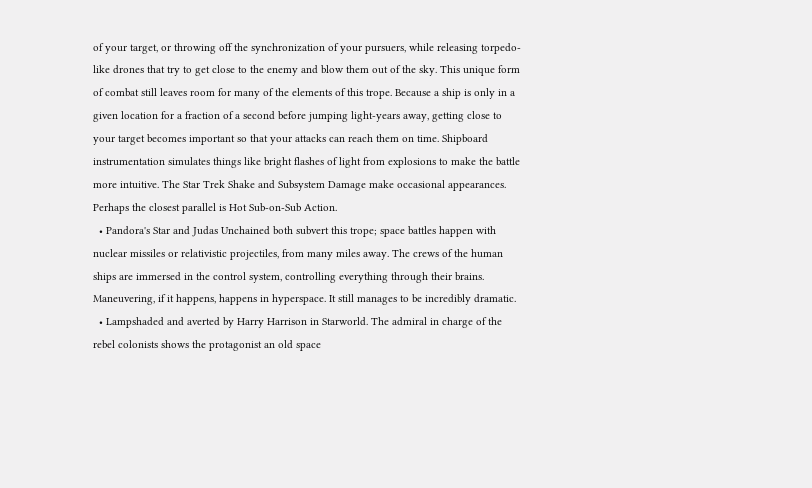of your target, or throwing off the synchronization of your pursuers, while releasing torpedo-like drones that try to get close to the enemy and blow them out of the sky. This unique form of combat still leaves room for many of the elements of this trope. Because a ship is only in a given location for a fraction of a second before jumping light-years away, getting close to your target becomes important so that your attacks can reach them on time. Shipboard instrumentation simulates things like bright flashes of light from explosions to make the battle more intuitive. The Star Trek Shake and Subsystem Damage make occasional appearances. Perhaps the closest parallel is Hot Sub-on-Sub Action.
  • Pandora's Star and Judas Unchained both subvert this trope; space battles happen with nuclear missiles or relativistic projectiles, from many miles away. The crews of the human ships are immersed in the control system, controlling everything through their brains. Maneuvering, if it happens, happens in hyperspace. It still manages to be incredibly dramatic.
  • Lampshaded and averted by Harry Harrison in Starworld. The admiral in charge of the rebel colonists shows the protagonist an old space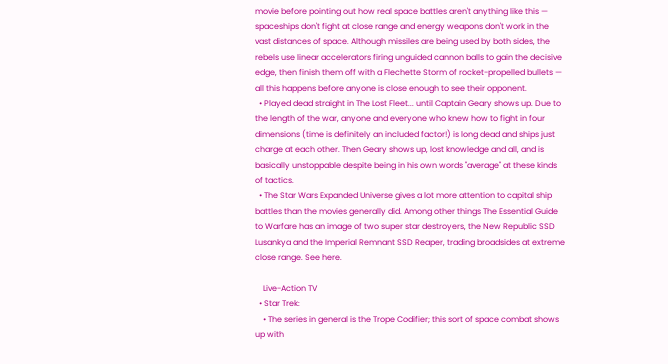movie before pointing out how real space battles aren't anything like this — spaceships don't fight at close range and energy weapons don't work in the vast distances of space. Although missiles are being used by both sides, the rebels use linear accelerators firing unguided cannon balls to gain the decisive edge, then finish them off with a Flechette Storm of rocket-propelled bullets — all this happens before anyone is close enough to see their opponent.
  • Played dead straight in The Lost Fleet... until Captain Geary shows up. Due to the length of the war, anyone and everyone who knew how to fight in four dimensions (time is definitely an included factor!) is long dead and ships just charge at each other. Then Geary shows up, lost knowledge and all, and is basically unstoppable despite being in his own words "average" at these kinds of tactics.
  • The Star Wars Expanded Universe gives a lot more attention to capital ship battles than the movies generally did. Among other things The Essential Guide to Warfare has an image of two super star destroyers, the New Republic SSD Lusankya and the Imperial Remnant SSD Reaper, trading broadsides at extreme close range. See here.

    Live-Action TV
  • Star Trek:
    • The series in general is the Trope Codifier; this sort of space combat shows up with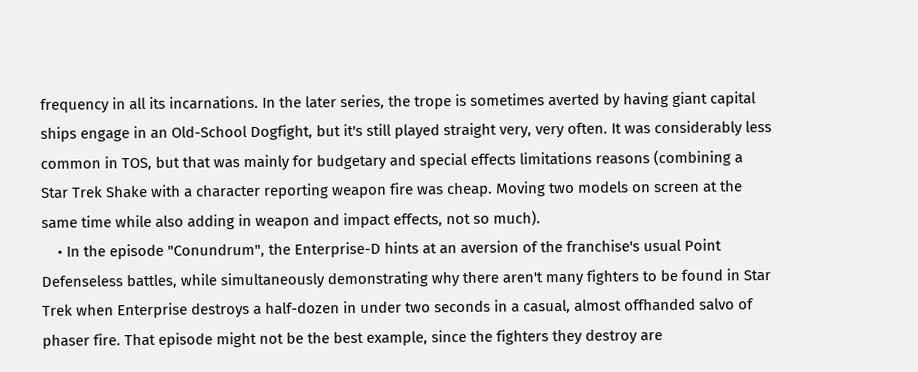frequency in all its incarnations. In the later series, the trope is sometimes averted by having giant capital ships engage in an Old-School Dogfight, but it's still played straight very, very often. It was considerably less common in TOS, but that was mainly for budgetary and special effects limitations reasons (combining a Star Trek Shake with a character reporting weapon fire was cheap. Moving two models on screen at the same time while also adding in weapon and impact effects, not so much).
    • In the episode "Conundrum", the Enterprise-D hints at an aversion of the franchise's usual Point Defenseless battles, while simultaneously demonstrating why there aren't many fighters to be found in Star Trek when Enterprise destroys a half-dozen in under two seconds in a casual, almost offhanded salvo of phaser fire. That episode might not be the best example, since the fighters they destroy are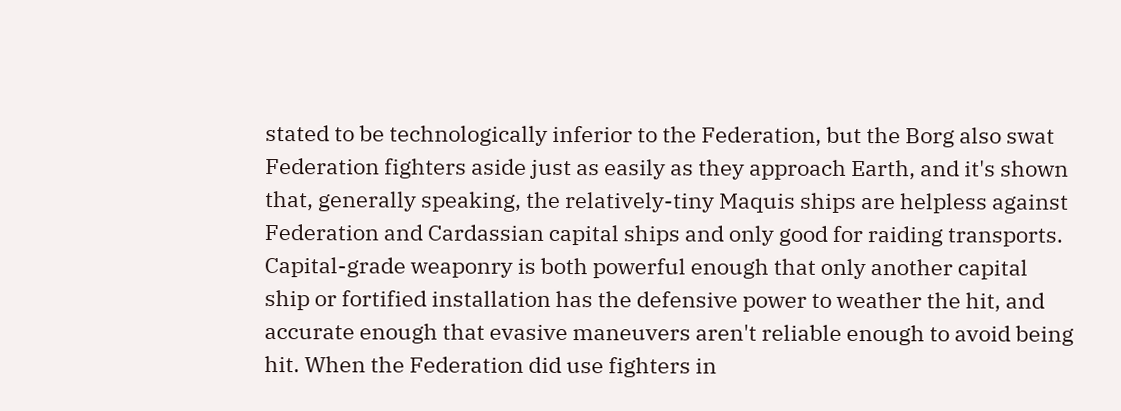stated to be technologically inferior to the Federation, but the Borg also swat Federation fighters aside just as easily as they approach Earth, and it's shown that, generally speaking, the relatively-tiny Maquis ships are helpless against Federation and Cardassian capital ships and only good for raiding transports. Capital-grade weaponry is both powerful enough that only another capital ship or fortified installation has the defensive power to weather the hit, and accurate enough that evasive maneuvers aren't reliable enough to avoid being hit. When the Federation did use fighters in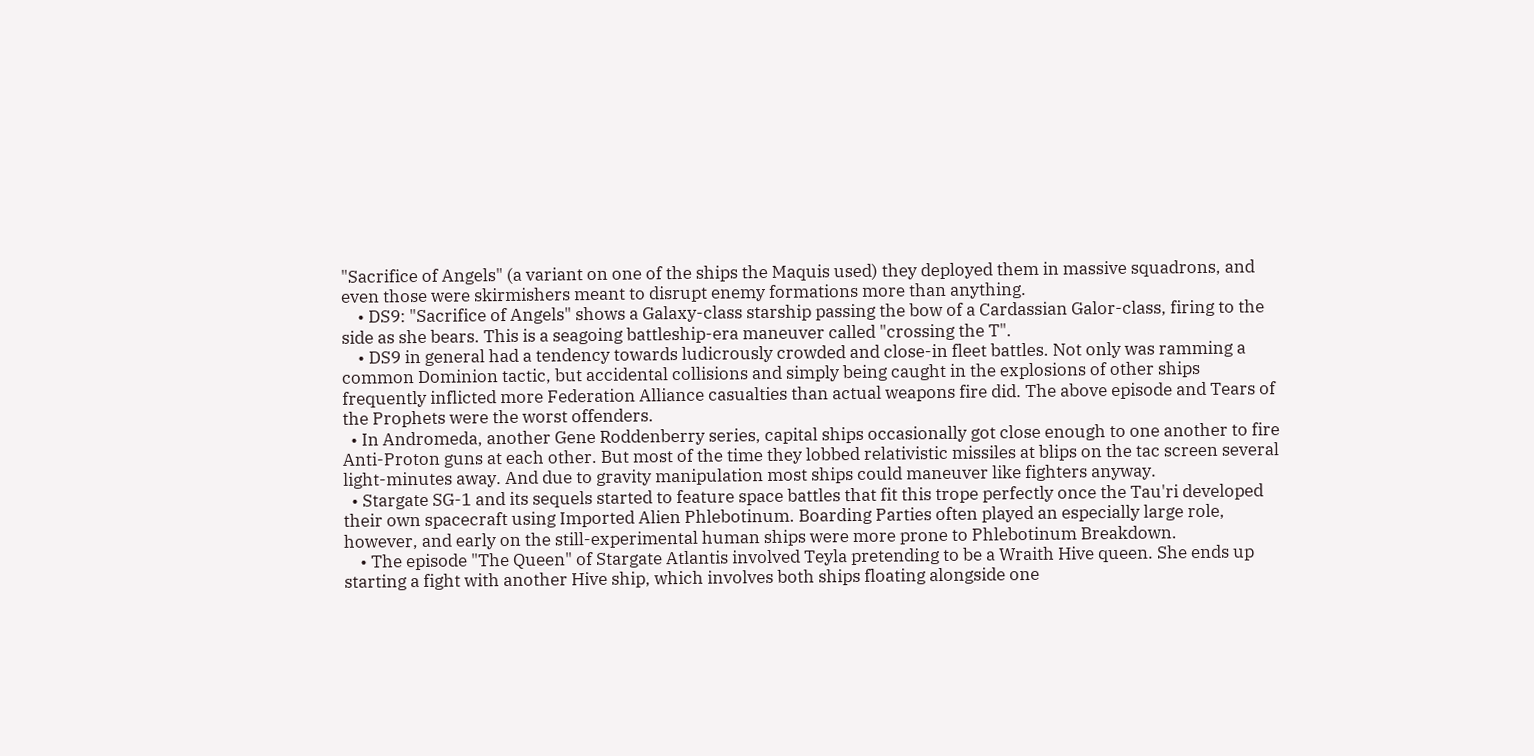"Sacrifice of Angels" (a variant on one of the ships the Maquis used) they deployed them in massive squadrons, and even those were skirmishers meant to disrupt enemy formations more than anything.
    • DS9: "Sacrifice of Angels" shows a Galaxy-class starship passing the bow of a Cardassian Galor-class, firing to the side as she bears. This is a seagoing battleship-era maneuver called "crossing the T".
    • DS9 in general had a tendency towards ludicrously crowded and close-in fleet battles. Not only was ramming a common Dominion tactic, but accidental collisions and simply being caught in the explosions of other ships frequently inflicted more Federation Alliance casualties than actual weapons fire did. The above episode and Tears of the Prophets were the worst offenders.
  • In Andromeda, another Gene Roddenberry series, capital ships occasionally got close enough to one another to fire Anti-Proton guns at each other. But most of the time they lobbed relativistic missiles at blips on the tac screen several light-minutes away. And due to gravity manipulation most ships could maneuver like fighters anyway.
  • Stargate SG-1 and its sequels started to feature space battles that fit this trope perfectly once the Tau'ri developed their own spacecraft using Imported Alien Phlebotinum. Boarding Parties often played an especially large role, however, and early on the still-experimental human ships were more prone to Phlebotinum Breakdown.
    • The episode "The Queen" of Stargate Atlantis involved Teyla pretending to be a Wraith Hive queen. She ends up starting a fight with another Hive ship, which involves both ships floating alongside one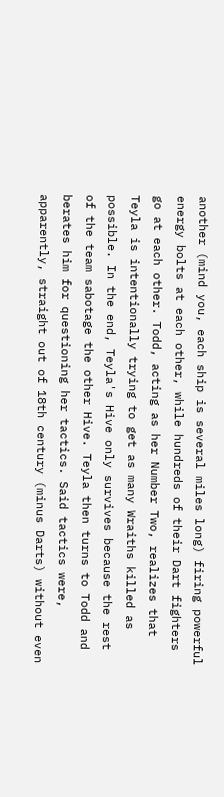another (mind you, each ship is several miles long) firing powerful energy bolts at each other, while hundreds of their Dart fighters go at each other. Todd, acting as her Number Two, realizes that Teyla is intentionally trying to get as many Wraiths killed as possible. In the end, Teyla's Hive only survives because the rest of the team sabotage the other Hive. Teyla then turns to Todd and berates him for questioning her tactics. Said tactics were, apparently, straight out of 18th century (minus Darts) without even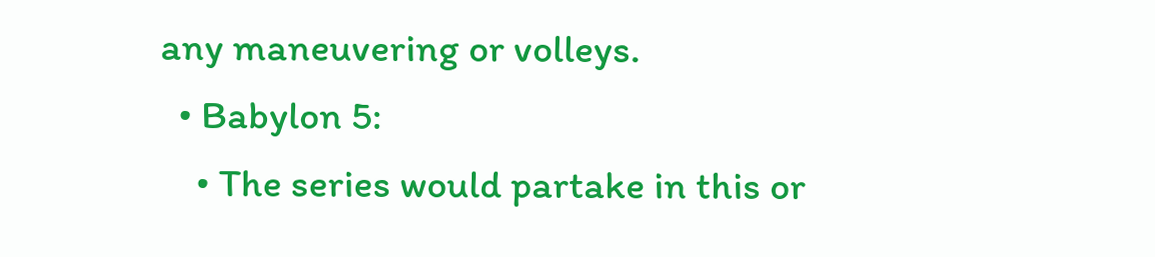any maneuvering or volleys.
  • Babylon 5:
    • The series would partake in this or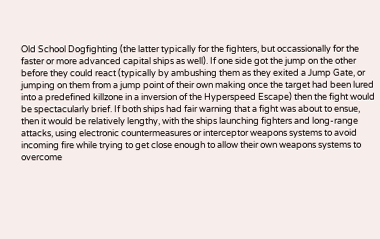Old School Dogfighting (the latter typically for the fighters, but occassionally for the faster or more advanced capital ships as well). If one side got the jump on the other before they could react (typically by ambushing them as they exited a Jump Gate, or jumping on them from a jump point of their own making once the target had been lured into a predefined killzone in a inversion of the Hyperspeed Escape) then the fight would be spectacularly brief. If both ships had fair warning that a fight was about to ensue, then it would be relatively lengthy, with the ships launching fighters and long-range attacks, using electronic countermeasures or interceptor weapons systems to avoid incoming fire while trying to get close enough to allow their own weapons systems to overcome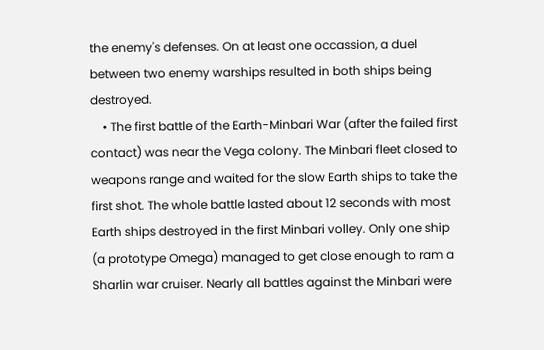the enemy's defenses. On at least one occassion, a duel between two enemy warships resulted in both ships being destroyed.
    • The first battle of the Earth-Minbari War (after the failed first contact) was near the Vega colony. The Minbari fleet closed to weapons range and waited for the slow Earth ships to take the first shot. The whole battle lasted about 12 seconds with most Earth ships destroyed in the first Minbari volley. Only one ship (a prototype Omega) managed to get close enough to ram a Sharlin war cruiser. Nearly all battles against the Minbari were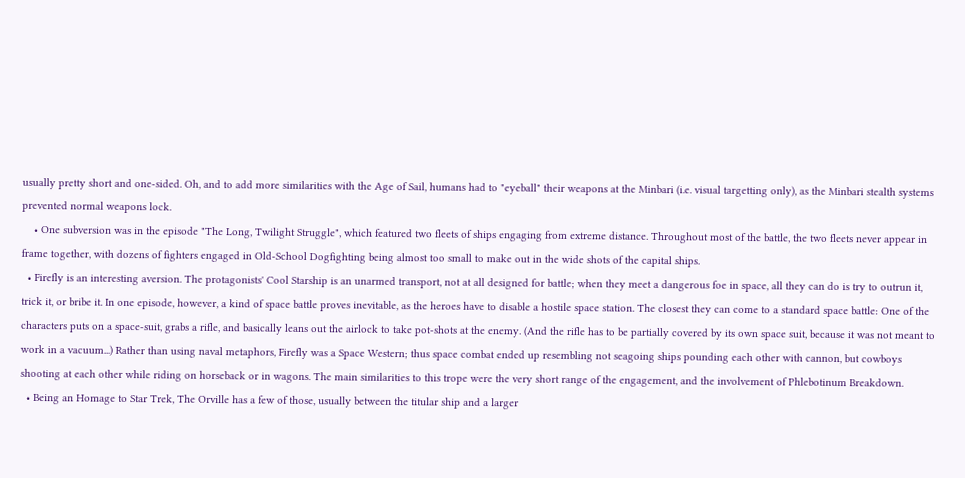usually pretty short and one-sided. Oh, and to add more similarities with the Age of Sail, humans had to "eyeball" their weapons at the Minbari (i.e. visual targetting only), as the Minbari stealth systems prevented normal weapons lock.
    • One subversion was in the episode "The Long, Twilight Struggle", which featured two fleets of ships engaging from extreme distance. Throughout most of the battle, the two fleets never appear in frame together, with dozens of fighters engaged in Old-School Dogfighting being almost too small to make out in the wide shots of the capital ships.
  • Firefly is an interesting aversion. The protagonists' Cool Starship is an unarmed transport, not at all designed for battle; when they meet a dangerous foe in space, all they can do is try to outrun it, trick it, or bribe it. In one episode, however, a kind of space battle proves inevitable, as the heroes have to disable a hostile space station. The closest they can come to a standard space battle: One of the characters puts on a space-suit, grabs a rifle, and basically leans out the airlock to take pot-shots at the enemy. (And the rifle has to be partially covered by its own space suit, because it was not meant to work in a vacuum...) Rather than using naval metaphors, Firefly was a Space Western; thus space combat ended up resembling not seagoing ships pounding each other with cannon, but cowboys shooting at each other while riding on horseback or in wagons. The main similarities to this trope were the very short range of the engagement, and the involvement of Phlebotinum Breakdown.
  • Being an Homage to Star Trek, The Orville has a few of those, usually between the titular ship and a larger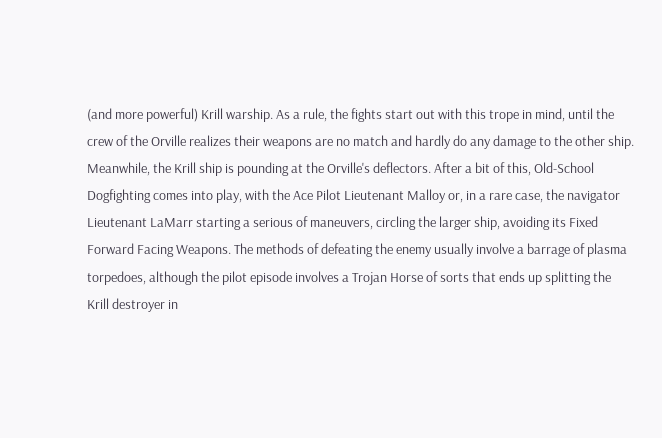(and more powerful) Krill warship. As a rule, the fights start out with this trope in mind, until the crew of the Orville realizes their weapons are no match and hardly do any damage to the other ship. Meanwhile, the Krill ship is pounding at the Orville's deflectors. After a bit of this, Old-School Dogfighting comes into play, with the Ace Pilot Lieutenant Malloy or, in a rare case, the navigator Lieutenant LaMarr starting a serious of maneuvers, circling the larger ship, avoiding its Fixed Forward Facing Weapons. The methods of defeating the enemy usually involve a barrage of plasma torpedoes, although the pilot episode involves a Trojan Horse of sorts that ends up splitting the Krill destroyer in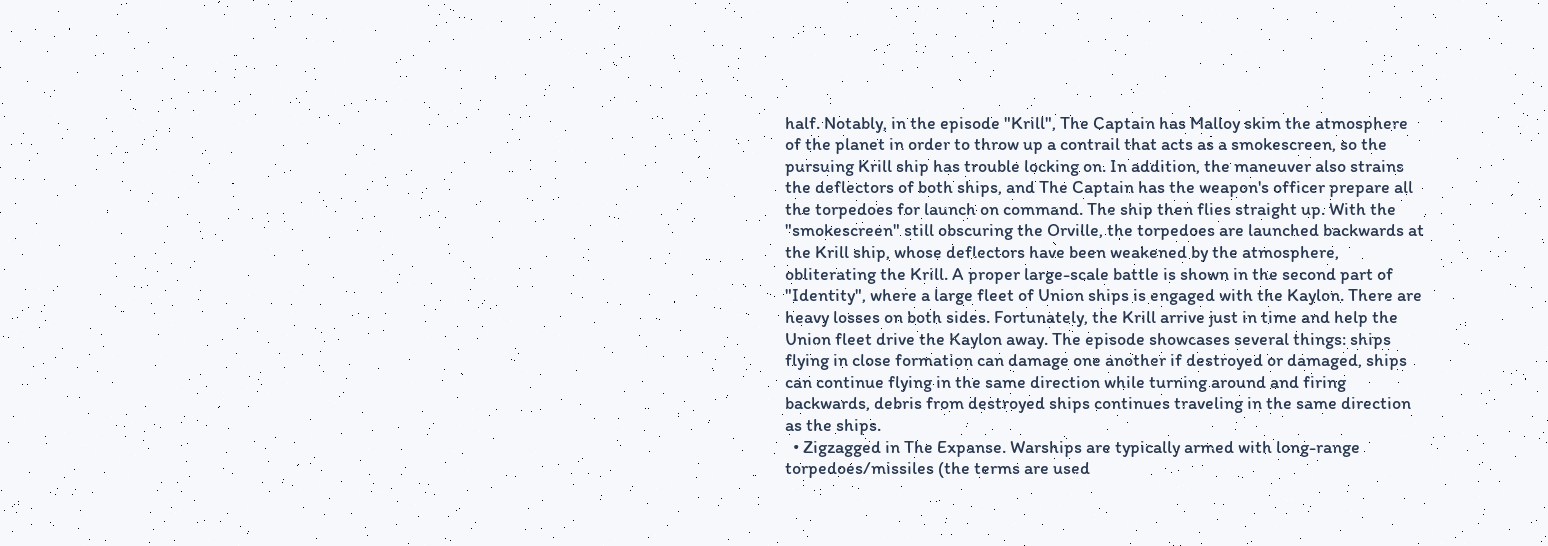half. Notably, in the episode "Krill", The Captain has Malloy skim the atmosphere of the planet in order to throw up a contrail that acts as a smokescreen, so the pursuing Krill ship has trouble locking on. In addition, the maneuver also strains the deflectors of both ships, and The Captain has the weapon's officer prepare all the torpedoes for launch on command. The ship then flies straight up. With the "smokescreen" still obscuring the Orville, the torpedoes are launched backwards at the Krill ship, whose deflectors have been weakened by the atmosphere, obliterating the Krill. A proper large-scale battle is shown in the second part of "Identity", where a large fleet of Union ships is engaged with the Kaylon. There are heavy losses on both sides. Fortunately, the Krill arrive just in time and help the Union fleet drive the Kaylon away. The episode showcases several things: ships flying in close formation can damage one another if destroyed or damaged, ships can continue flying in the same direction while turning around and firing backwards, debris from destroyed ships continues traveling in the same direction as the ships.
  • Zigzagged in The Expanse. Warships are typically armed with long-range torpedoes/missiles (the terms are used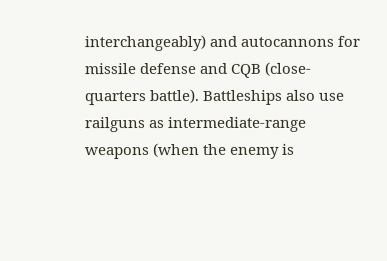interchangeably) and autocannons for missile defense and CQB (close-quarters battle). Battleships also use railguns as intermediate-range weapons (when the enemy is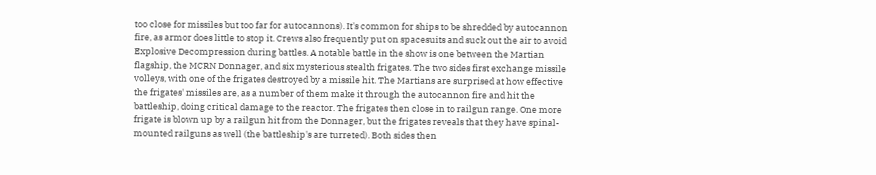too close for missiles but too far for autocannons). It's common for ships to be shredded by autocannon fire, as armor does little to stop it. Crews also frequently put on spacesuits and suck out the air to avoid Explosive Decompression during battles. A notable battle in the show is one between the Martian flagship, the MCRN Donnager, and six mysterious stealth frigates. The two sides first exchange missile volleys, with one of the frigates destroyed by a missile hit. The Martians are surprised at how effective the frigates' missiles are, as a number of them make it through the autocannon fire and hit the battleship, doing critical damage to the reactor. The frigates then close in to railgun range. One more frigate is blown up by a railgun hit from the Donnager, but the frigates reveals that they have spinal-mounted railguns as well (the battleship's are turreted). Both sides then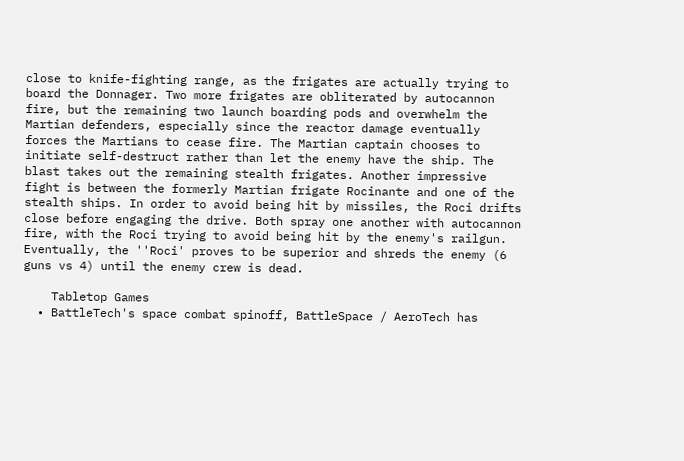close to knife-fighting range, as the frigates are actually trying to board the Donnager. Two more frigates are obliterated by autocannon fire, but the remaining two launch boarding pods and overwhelm the Martian defenders, especially since the reactor damage eventually forces the Martians to cease fire. The Martian captain chooses to initiate self-destruct rather than let the enemy have the ship. The blast takes out the remaining stealth frigates. Another impressive fight is between the formerly Martian frigate Rocinante and one of the stealth ships. In order to avoid being hit by missiles, the Roci drifts close before engaging the drive. Both spray one another with autocannon fire, with the Roci trying to avoid being hit by the enemy's railgun. Eventually, the ''Roci' proves to be superior and shreds the enemy (6 guns vs 4) until the enemy crew is dead.

    Tabletop Games
  • BattleTech's space combat spinoff, BattleSpace / AeroTech has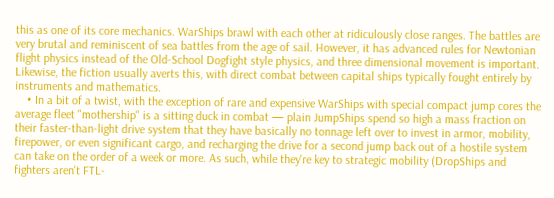this as one of its core mechanics. WarShips brawl with each other at ridiculously close ranges. The battles are very brutal and reminiscent of sea battles from the age of sail. However, it has advanced rules for Newtonian flight physics instead of the Old-School Dogfight style physics, and three dimensional movement is important. Likewise, the fiction usually averts this, with direct combat between capital ships typically fought entirely by instruments and mathematics.
    • In a bit of a twist, with the exception of rare and expensive WarShips with special compact jump cores the average fleet "mothership" is a sitting duck in combat — plain JumpShips spend so high a mass fraction on their faster-than-light drive system that they have basically no tonnage left over to invest in armor, mobility, firepower, or even significant cargo, and recharging the drive for a second jump back out of a hostile system can take on the order of a week or more. As such, while they're key to strategic mobility (DropShips and fighters aren't FTL-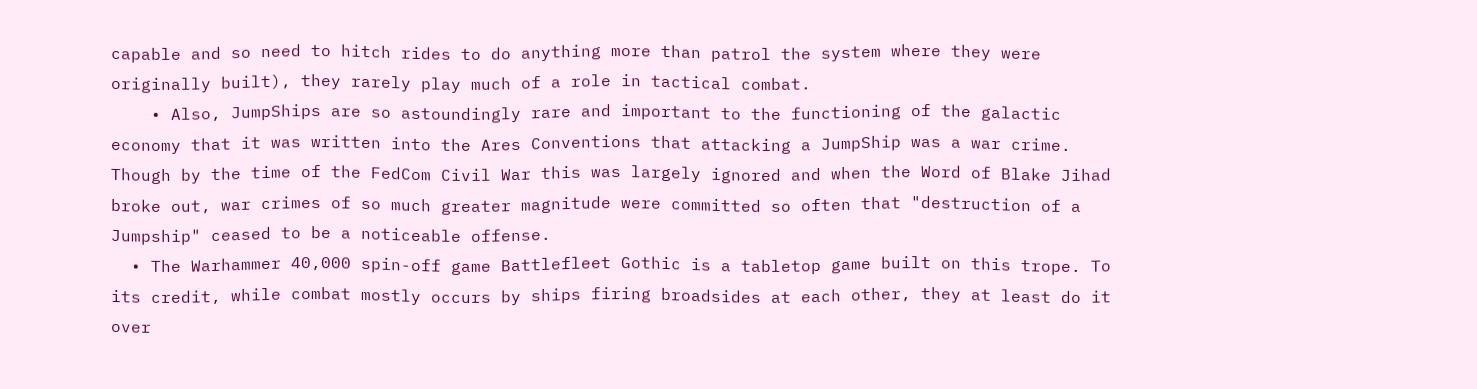capable and so need to hitch rides to do anything more than patrol the system where they were originally built), they rarely play much of a role in tactical combat.
    • Also, JumpShips are so astoundingly rare and important to the functioning of the galactic economy that it was written into the Ares Conventions that attacking a JumpShip was a war crime. Though by the time of the FedCom Civil War this was largely ignored and when the Word of Blake Jihad broke out, war crimes of so much greater magnitude were committed so often that "destruction of a Jumpship" ceased to be a noticeable offense.
  • The Warhammer 40,000 spin-off game Battlefleet Gothic is a tabletop game built on this trope. To its credit, while combat mostly occurs by ships firing broadsides at each other, they at least do it over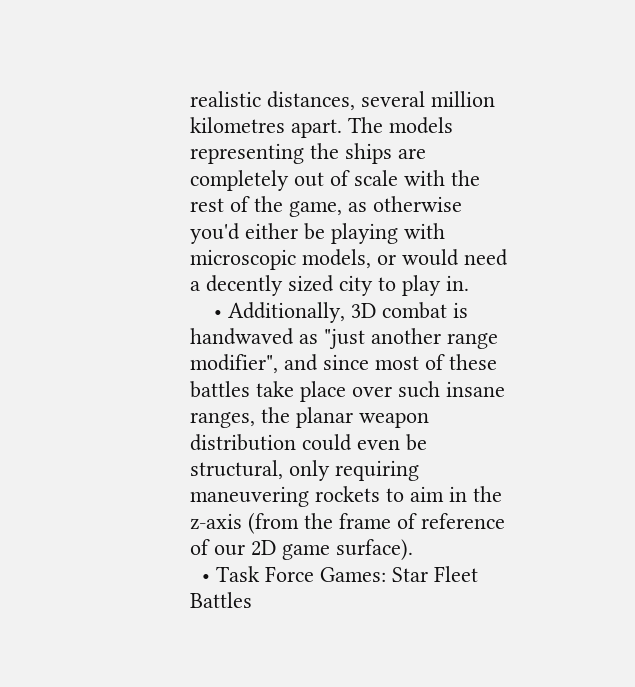realistic distances, several million kilometres apart. The models representing the ships are completely out of scale with the rest of the game, as otherwise you'd either be playing with microscopic models, or would need a decently sized city to play in.
    • Additionally, 3D combat is handwaved as "just another range modifier", and since most of these battles take place over such insane ranges, the planar weapon distribution could even be structural, only requiring maneuvering rockets to aim in the z-axis (from the frame of reference of our 2D game surface).
  • Task Force Games: Star Fleet Battles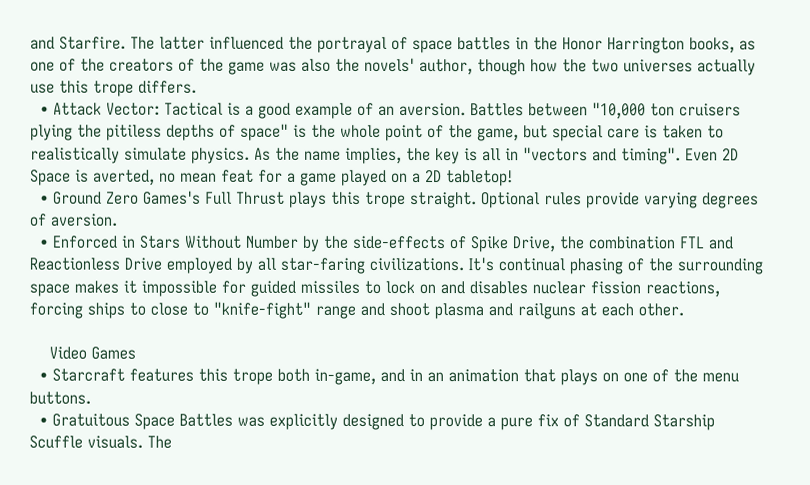and Starfire. The latter influenced the portrayal of space battles in the Honor Harrington books, as one of the creators of the game was also the novels' author, though how the two universes actually use this trope differs.
  • Attack Vector: Tactical is a good example of an aversion. Battles between "10,000 ton cruisers plying the pitiless depths of space" is the whole point of the game, but special care is taken to realistically simulate physics. As the name implies, the key is all in "vectors and timing". Even 2D Space is averted, no mean feat for a game played on a 2D tabletop!
  • Ground Zero Games's Full Thrust plays this trope straight. Optional rules provide varying degrees of aversion.
  • Enforced in Stars Without Number by the side-effects of Spike Drive, the combination FTL and Reactionless Drive employed by all star-faring civilizations. It's continual phasing of the surrounding space makes it impossible for guided missiles to lock on and disables nuclear fission reactions, forcing ships to close to "knife-fight" range and shoot plasma and railguns at each other.

    Video Games
  • Starcraft features this trope both in-game, and in an animation that plays on one of the menu buttons.
  • Gratuitous Space Battles was explicitly designed to provide a pure fix of Standard Starship Scuffle visuals. The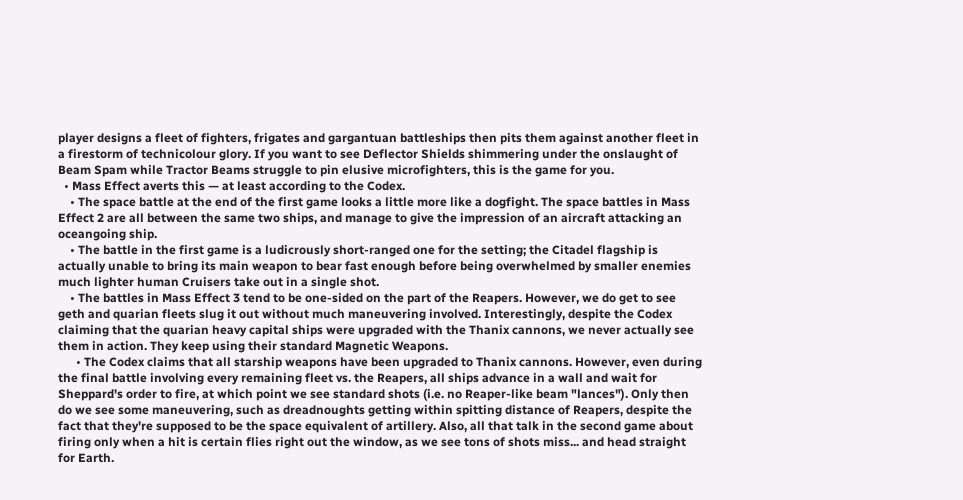player designs a fleet of fighters, frigates and gargantuan battleships then pits them against another fleet in a firestorm of technicolour glory. If you want to see Deflector Shields shimmering under the onslaught of Beam Spam while Tractor Beams struggle to pin elusive microfighters, this is the game for you.
  • Mass Effect averts this — at least according to the Codex.
    • The space battle at the end of the first game looks a little more like a dogfight. The space battles in Mass Effect 2 are all between the same two ships, and manage to give the impression of an aircraft attacking an oceangoing ship.
    • The battle in the first game is a ludicrously short-ranged one for the setting; the Citadel flagship is actually unable to bring its main weapon to bear fast enough before being overwhelmed by smaller enemies much lighter human Cruisers take out in a single shot.
    • The battles in Mass Effect 3 tend to be one-sided on the part of the Reapers. However, we do get to see geth and quarian fleets slug it out without much maneuvering involved. Interestingly, despite the Codex claiming that the quarian heavy capital ships were upgraded with the Thanix cannons, we never actually see them in action. They keep using their standard Magnetic Weapons.
      • The Codex claims that all starship weapons have been upgraded to Thanix cannons. However, even during the final battle involving every remaining fleet vs. the Reapers, all ships advance in a wall and wait for Sheppard's order to fire, at which point we see standard shots (i.e. no Reaper-like beam "lances"). Only then do we see some maneuvering, such as dreadnoughts getting within spitting distance of Reapers, despite the fact that they're supposed to be the space equivalent of artillery. Also, all that talk in the second game about firing only when a hit is certain flies right out the window, as we see tons of shots miss... and head straight for Earth.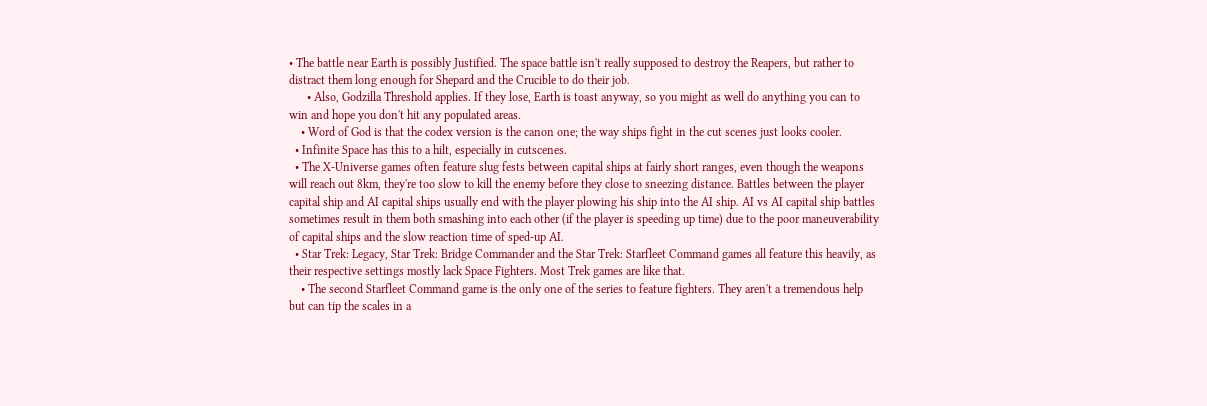• The battle near Earth is possibly Justified. The space battle isn't really supposed to destroy the Reapers, but rather to distract them long enough for Shepard and the Crucible to do their job.
      • Also, Godzilla Threshold applies. If they lose, Earth is toast anyway, so you might as well do anything you can to win and hope you don't hit any populated areas.
    • Word of God is that the codex version is the canon one; the way ships fight in the cut scenes just looks cooler.
  • Infinite Space has this to a hilt, especially in cutscenes.
  • The X-Universe games often feature slug fests between capital ships at fairly short ranges, even though the weapons will reach out 8km, they're too slow to kill the enemy before they close to sneezing distance. Battles between the player capital ship and AI capital ships usually end with the player plowing his ship into the AI ship. AI vs AI capital ship battles sometimes result in them both smashing into each other (if the player is speeding up time) due to the poor maneuverability of capital ships and the slow reaction time of sped-up AI.
  • Star Trek: Legacy, Star Trek: Bridge Commander and the Star Trek: Starfleet Command games all feature this heavily, as their respective settings mostly lack Space Fighters. Most Trek games are like that.
    • The second Starfleet Command game is the only one of the series to feature fighters. They aren't a tremendous help but can tip the scales in a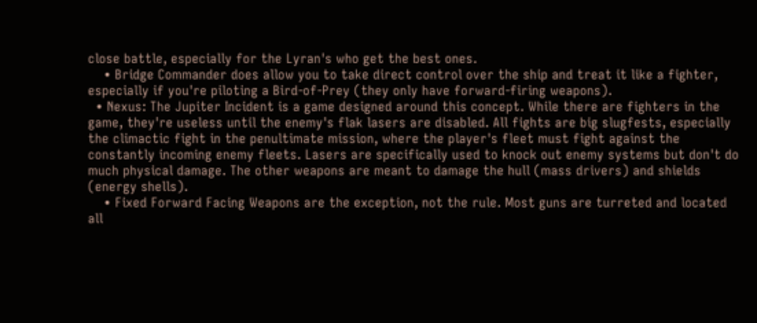close battle, especially for the Lyran's who get the best ones.
    • Bridge Commander does allow you to take direct control over the ship and treat it like a fighter, especially if you're piloting a Bird-of-Prey (they only have forward-firing weapons).
  • Nexus: The Jupiter Incident is a game designed around this concept. While there are fighters in the game, they're useless until the enemy's flak lasers are disabled. All fights are big slugfests, especially the climactic fight in the penultimate mission, where the player's fleet must fight against the constantly incoming enemy fleets. Lasers are specifically used to knock out enemy systems but don't do much physical damage. The other weapons are meant to damage the hull (mass drivers) and shields (energy shells).
    • Fixed Forward Facing Weapons are the exception, not the rule. Most guns are turreted and located all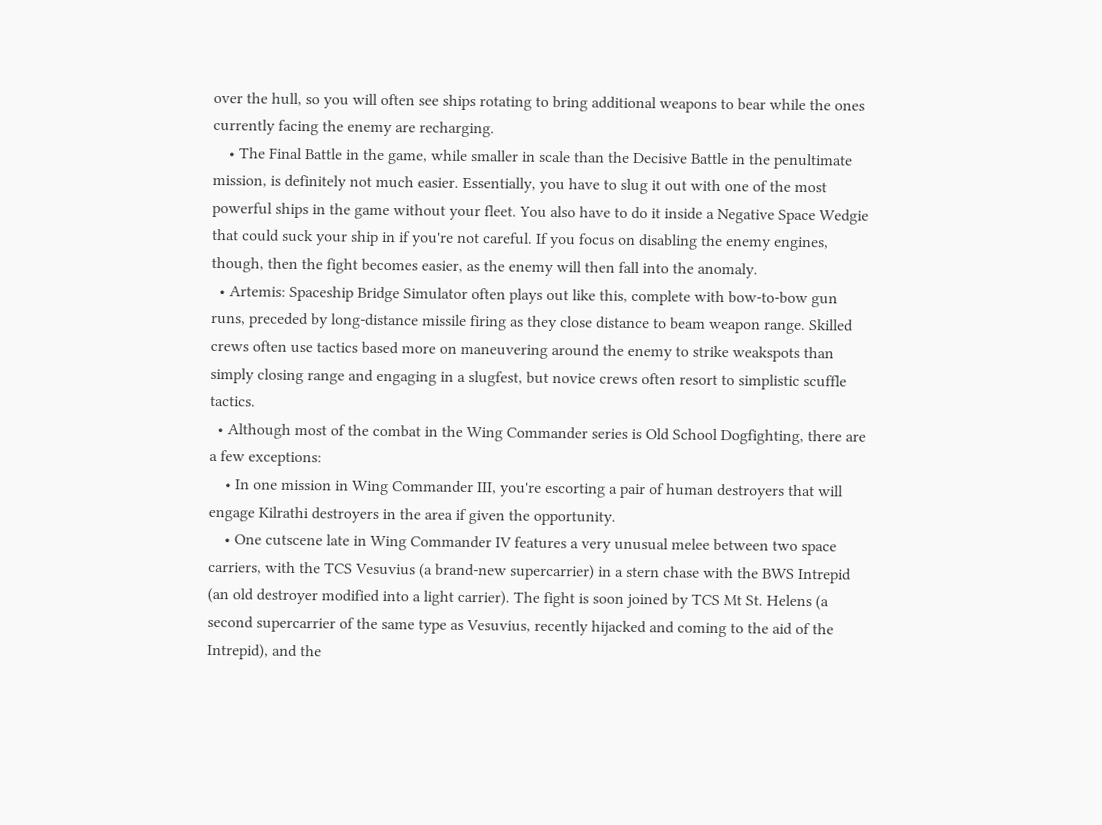over the hull, so you will often see ships rotating to bring additional weapons to bear while the ones currently facing the enemy are recharging.
    • The Final Battle in the game, while smaller in scale than the Decisive Battle in the penultimate mission, is definitely not much easier. Essentially, you have to slug it out with one of the most powerful ships in the game without your fleet. You also have to do it inside a Negative Space Wedgie that could suck your ship in if you're not careful. If you focus on disabling the enemy engines, though, then the fight becomes easier, as the enemy will then fall into the anomaly.
  • Artemis: Spaceship Bridge Simulator often plays out like this, complete with bow-to-bow gun runs, preceded by long-distance missile firing as they close distance to beam weapon range. Skilled crews often use tactics based more on maneuvering around the enemy to strike weakspots than simply closing range and engaging in a slugfest, but novice crews often resort to simplistic scuffle tactics.
  • Although most of the combat in the Wing Commander series is Old School Dogfighting, there are a few exceptions:
    • In one mission in Wing Commander III, you're escorting a pair of human destroyers that will engage Kilrathi destroyers in the area if given the opportunity.
    • One cutscene late in Wing Commander IV features a very unusual melee between two space carriers, with the TCS Vesuvius (a brand-new supercarrier) in a stern chase with the BWS Intrepid (an old destroyer modified into a light carrier). The fight is soon joined by TCS Mt St. Helens (a second supercarrier of the same type as Vesuvius, recently hijacked and coming to the aid of the Intrepid), and the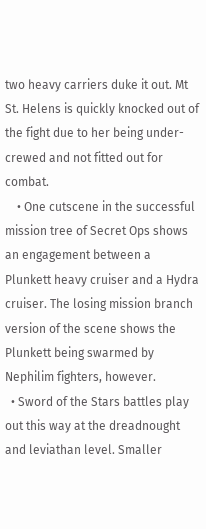two heavy carriers duke it out. Mt St. Helens is quickly knocked out of the fight due to her being under-crewed and not fitted out for combat.
    • One cutscene in the successful mission tree of Secret Ops shows an engagement between a Plunkett heavy cruiser and a Hydra cruiser. The losing mission branch version of the scene shows the Plunkett being swarmed by Nephilim fighters, however.
  • Sword of the Stars battles play out this way at the dreadnought and leviathan level. Smaller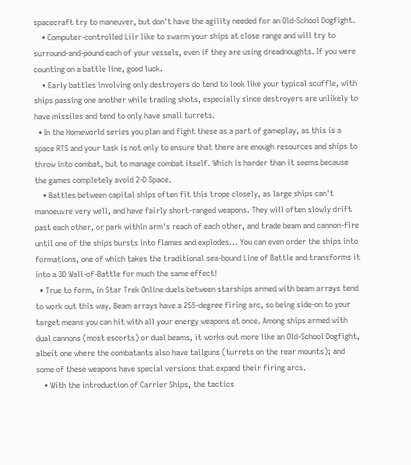spacecraft try to maneuver, but don't have the agility needed for an Old-School Dogfight.
    • Computer-controlled Liir like to swarm your ships at close range and will try to surround-and-pound each of your vessels, even if they are using dreadnoughts. If you were counting on a battle line, good luck.
    • Early battles involving only destroyers do tend to look like your typical scuffle, with ships passing one another while trading shots, especially since destroyers are unlikely to have missiles and tend to only have small turrets.
  • In the Homeworld series you plan and fight these as a part of gameplay, as this is a space RTS and your task is not only to ensure that there are enough resources and ships to throw into combat, but to manage combat itself. Which is harder than it seems because the games completely avoid 2-D Space.
    • Battles between capital ships often fit this trope closely, as large ships can't manoeuvre very well, and have fairly short-ranged weapons. They will often slowly drift past each other, or park within arm's reach of each other, and trade beam and cannon-fire until one of the ships bursts into flames and explodes... You can even order the ships into formations, one of which takes the traditional sea-bound Line of Battle and transforms it into a 3D Wall-of-Battle for much the same effect!
  • True to form, in Star Trek Online duels between starships armed with beam arrays tend to work out this way. Beam arrays have a 255-degree firing arc, so being side-on to your target means you can hit with all your energy weapons at once. Among ships armed with dual cannons (most escorts) or dual beams, it works out more like an Old-School Dogfight, albeit one where the combatants also have tailguns (turrets on the rear mounts); and some of these weapons have special versions that expand their firing arcs.
    • With the introduction of Carrier Ships, the tactics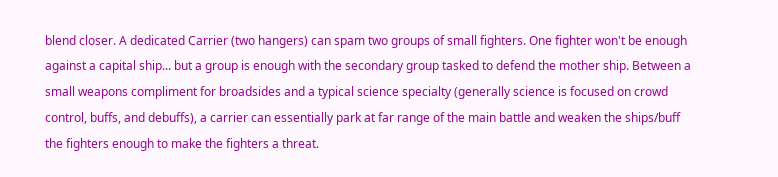blend closer. A dedicated Carrier (two hangers) can spam two groups of small fighters. One fighter won't be enough against a capital ship... but a group is enough with the secondary group tasked to defend the mother ship. Between a small weapons compliment for broadsides and a typical science specialty (generally science is focused on crowd control, buffs, and debuffs), a carrier can essentially park at far range of the main battle and weaken the ships/buff the fighters enough to make the fighters a threat.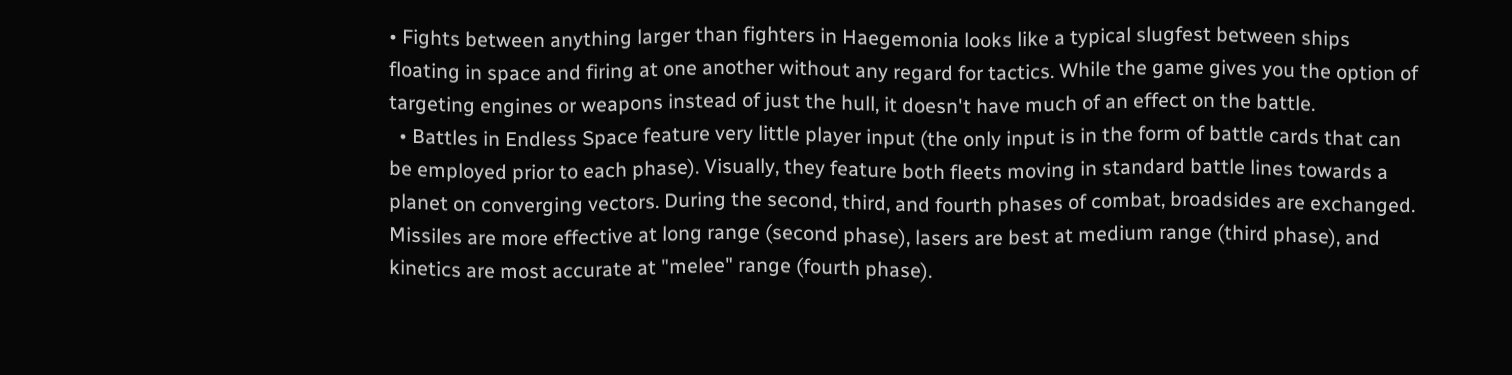• Fights between anything larger than fighters in Haegemonia looks like a typical slugfest between ships floating in space and firing at one another without any regard for tactics. While the game gives you the option of targeting engines or weapons instead of just the hull, it doesn't have much of an effect on the battle.
  • Battles in Endless Space feature very little player input (the only input is in the form of battle cards that can be employed prior to each phase). Visually, they feature both fleets moving in standard battle lines towards a planet on converging vectors. During the second, third, and fourth phases of combat, broadsides are exchanged. Missiles are more effective at long range (second phase), lasers are best at medium range (third phase), and kinetics are most accurate at "melee" range (fourth phase).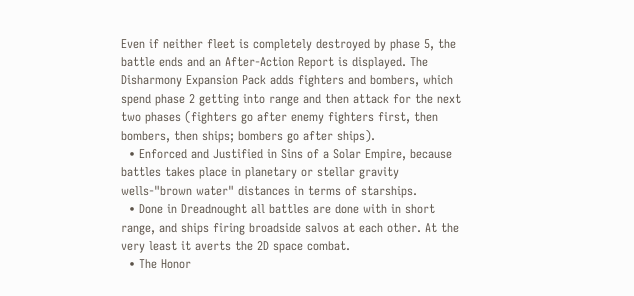Even if neither fleet is completely destroyed by phase 5, the battle ends and an After-Action Report is displayed. The Disharmony Expansion Pack adds fighters and bombers, which spend phase 2 getting into range and then attack for the next two phases (fighters go after enemy fighters first, then bombers, then ships; bombers go after ships).
  • Enforced and Justified in Sins of a Solar Empire, because battles takes place in planetary or stellar gravity wells-"brown water" distances in terms of starships.
  • Done in Dreadnought all battles are done with in short range, and ships firing broadside salvos at each other. At the very least it averts the 2D space combat.
  • The Honor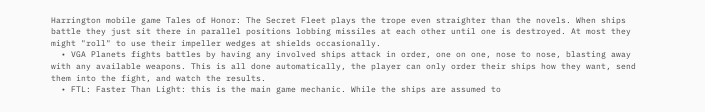Harrington mobile game Tales of Honor: The Secret Fleet plays the trope even straighter than the novels. When ships battle they just sit there in parallel positions lobbing missiles at each other until one is destroyed. At most they might "roll" to use their impeller wedges at shields occasionally.
  • VGA Planets fights battles by having any involved ships attack in order, one on one, nose to nose, blasting away with any available weapons. This is all done automatically, the player can only order their ships how they want, send them into the fight, and watch the results.
  • FTL: Faster Than Light: this is the main game mechanic. While the ships are assumed to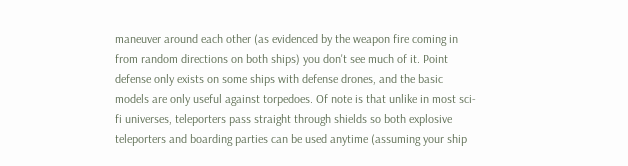maneuver around each other (as evidenced by the weapon fire coming in from random directions on both ships) you don't see much of it. Point defense only exists on some ships with defense drones, and the basic models are only useful against torpedoes. Of note is that unlike in most sci-fi universes, teleporters pass straight through shields so both explosive teleporters and boarding parties can be used anytime (assuming your ship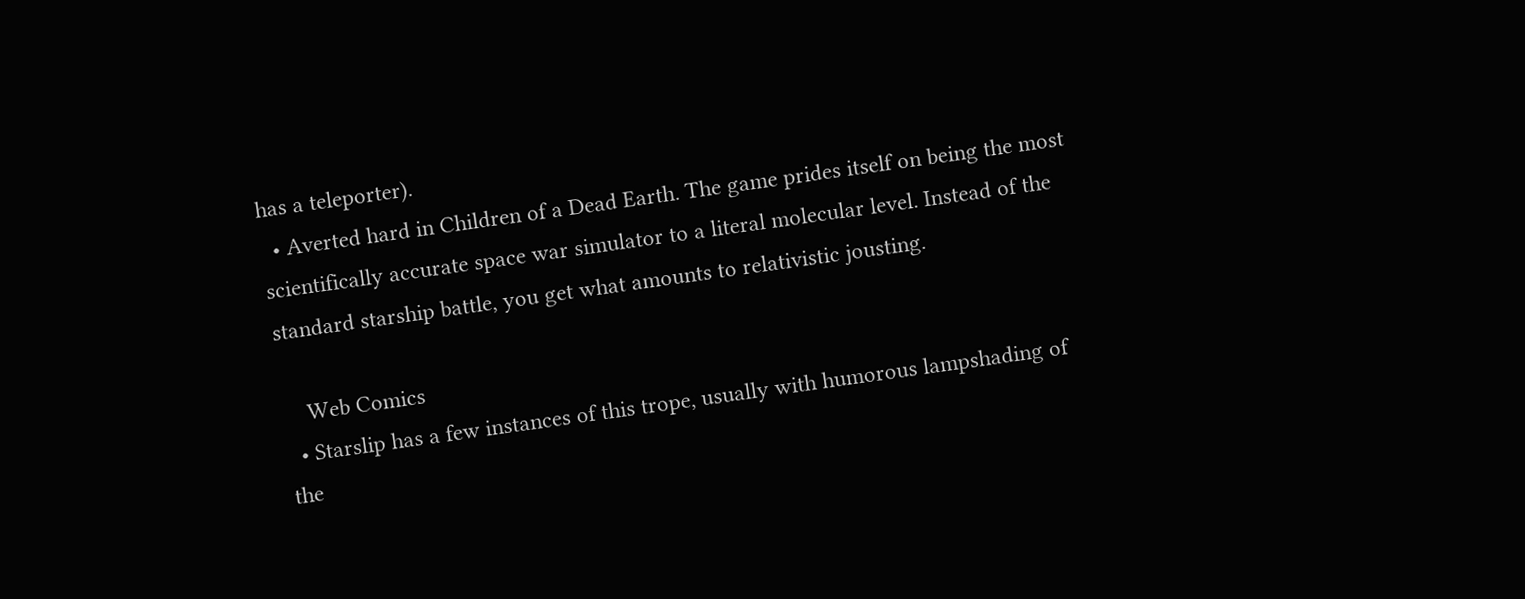has a teleporter).
  • Averted hard in Children of a Dead Earth. The game prides itself on being the most scientifically accurate space war simulator to a literal molecular level. Instead of the standard starship battle, you get what amounts to relativistic jousting.

    Web Comics
  • Starslip has a few instances of this trope, usually with humorous lampshading of the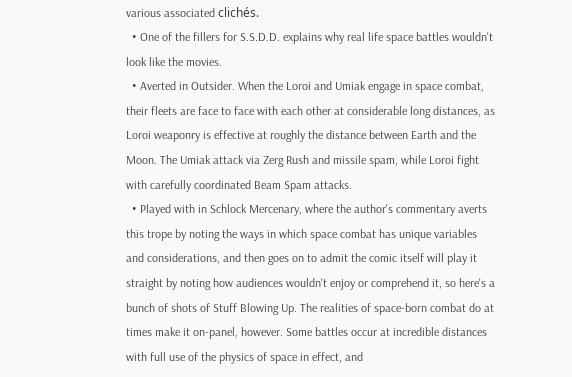various associated clichés.
  • One of the fillers for S.S.D.D. explains why real life space battles wouldn't look like the movies.
  • Averted in Outsider. When the Loroi and Umiak engage in space combat, their fleets are face to face with each other at considerable long distances, as Loroi weaponry is effective at roughly the distance between Earth and the Moon. The Umiak attack via Zerg Rush and missile spam, while Loroi fight with carefully coordinated Beam Spam attacks.
  • Played with in Schlock Mercenary, where the author's commentary averts this trope by noting the ways in which space combat has unique variables and considerations, and then goes on to admit the comic itself will play it straight by noting how audiences wouldn't enjoy or comprehend it, so here's a bunch of shots of Stuff Blowing Up. The realities of space-born combat do at times make it on-panel, however. Some battles occur at incredible distances with full use of the physics of space in effect, and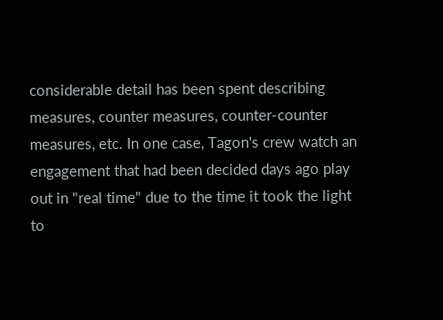considerable detail has been spent describing measures, counter measures, counter-counter measures, etc. In one case, Tagon's crew watch an engagement that had been decided days ago play out in "real time" due to the time it took the light to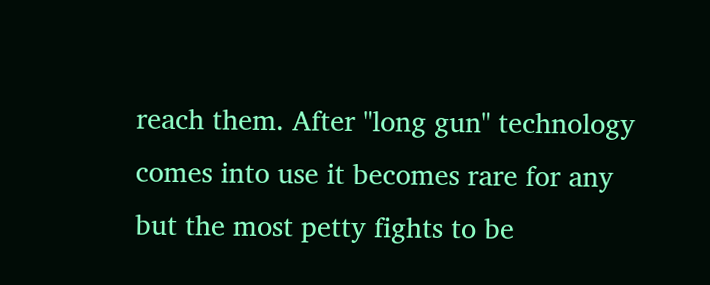reach them. After "long gun" technology comes into use it becomes rare for any but the most petty fights to be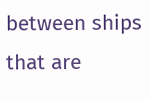between ships that are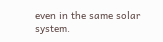even in the same solar system.